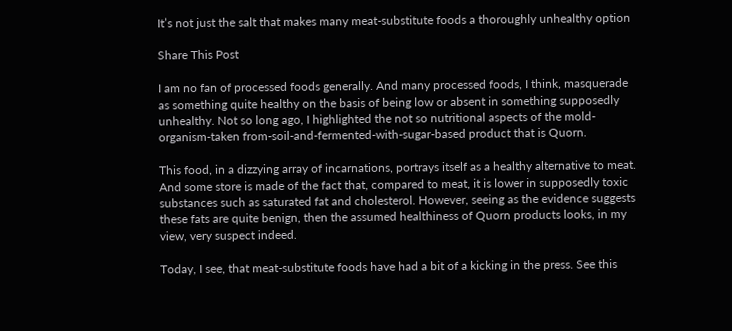It’s not just the salt that makes many meat-substitute foods a thoroughly unhealthy option

Share This Post

I am no fan of processed foods generally. And many processed foods, I think, masquerade as something quite healthy on the basis of being low or absent in something supposedly unhealthy. Not so long ago, I highlighted the not so nutritional aspects of the mold-organism-taken from-soil-and-fermented-with-sugar-based product that is Quorn.

This food, in a dizzying array of incarnations, portrays itself as a healthy alternative to meat. And some store is made of the fact that, compared to meat, it is lower in supposedly toxic substances such as saturated fat and cholesterol. However, seeing as the evidence suggests these fats are quite benign, then the assumed healthiness of Quorn products looks, in my view, very suspect indeed.

Today, I see, that meat-substitute foods have had a bit of a kicking in the press. See this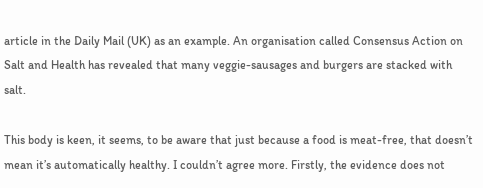article in the Daily Mail (UK) as an example. An organisation called Consensus Action on Salt and Health has revealed that many veggie-sausages and burgers are stacked with salt.

This body is keen, it seems, to be aware that just because a food is meat-free, that doesn’t mean it’s automatically healthy. I couldn’t agree more. Firstly, the evidence does not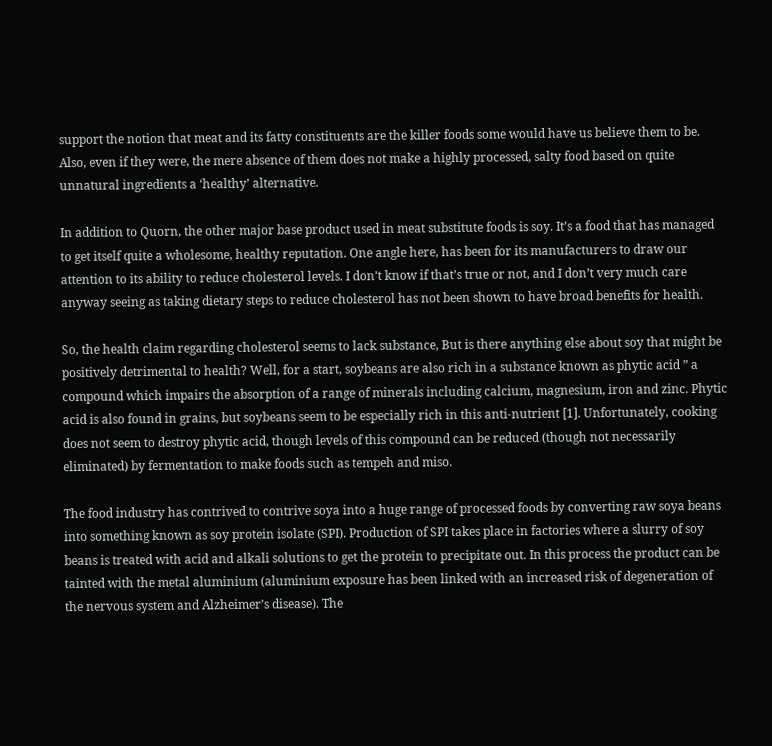support the notion that meat and its fatty constituents are the killer foods some would have us believe them to be. Also, even if they were, the mere absence of them does not make a highly processed, salty food based on quite unnatural ingredients a ‘healthy’ alternative.

In addition to Quorn, the other major base product used in meat substitute foods is soy. It’s a food that has managed to get itself quite a wholesome, healthy reputation. One angle here, has been for its manufacturers to draw our attention to its ability to reduce cholesterol levels. I don’t know if that’s true or not, and I don’t very much care anyway seeing as taking dietary steps to reduce cholesterol has not been shown to have broad benefits for health.

So, the health claim regarding cholesterol seems to lack substance, But is there anything else about soy that might be positively detrimental to health? Well, for a start, soybeans are also rich in a substance known as phytic acid ” a compound which impairs the absorption of a range of minerals including calcium, magnesium, iron and zinc. Phytic acid is also found in grains, but soybeans seem to be especially rich in this anti-nutrient [1]. Unfortunately, cooking does not seem to destroy phytic acid, though levels of this compound can be reduced (though not necessarily eliminated) by fermentation to make foods such as tempeh and miso.

The food industry has contrived to contrive soya into a huge range of processed foods by converting raw soya beans into something known as soy protein isolate (SPI). Production of SPI takes place in factories where a slurry of soy beans is treated with acid and alkali solutions to get the protein to precipitate out. In this process the product can be tainted with the metal aluminium (aluminium exposure has been linked with an increased risk of degeneration of the nervous system and Alzheimer’s disease). The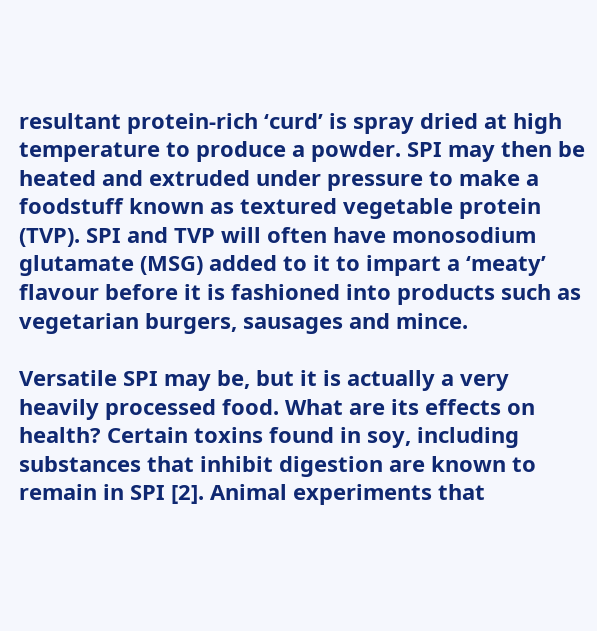resultant protein-rich ‘curd’ is spray dried at high temperature to produce a powder. SPI may then be heated and extruded under pressure to make a foodstuff known as textured vegetable protein (TVP). SPI and TVP will often have monosodium glutamate (MSG) added to it to impart a ‘meaty’ flavour before it is fashioned into products such as vegetarian burgers, sausages and mince.

Versatile SPI may be, but it is actually a very heavily processed food. What are its effects on health? Certain toxins found in soy, including substances that inhibit digestion are known to remain in SPI [2]. Animal experiments that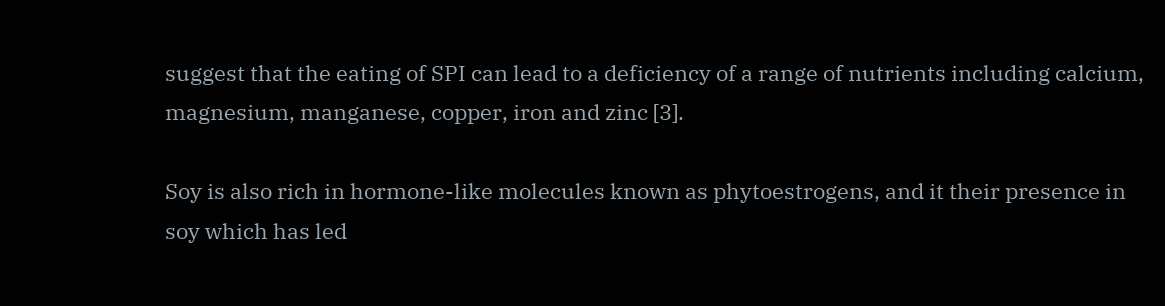suggest that the eating of SPI can lead to a deficiency of a range of nutrients including calcium, magnesium, manganese, copper, iron and zinc [3].

Soy is also rich in hormone-like molecules known as phytoestrogens, and it their presence in soy which has led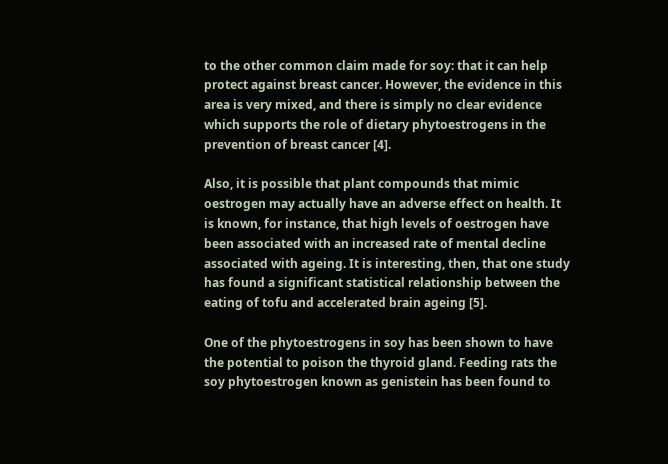to the other common claim made for soy: that it can help protect against breast cancer. However, the evidence in this area is very mixed, and there is simply no clear evidence which supports the role of dietary phytoestrogens in the prevention of breast cancer [4].

Also, it is possible that plant compounds that mimic oestrogen may actually have an adverse effect on health. It is known, for instance, that high levels of oestrogen have been associated with an increased rate of mental decline associated with ageing. It is interesting, then, that one study has found a significant statistical relationship between the eating of tofu and accelerated brain ageing [5].

One of the phytoestrogens in soy has been shown to have the potential to poison the thyroid gland. Feeding rats the soy phytoestrogen known as genistein has been found to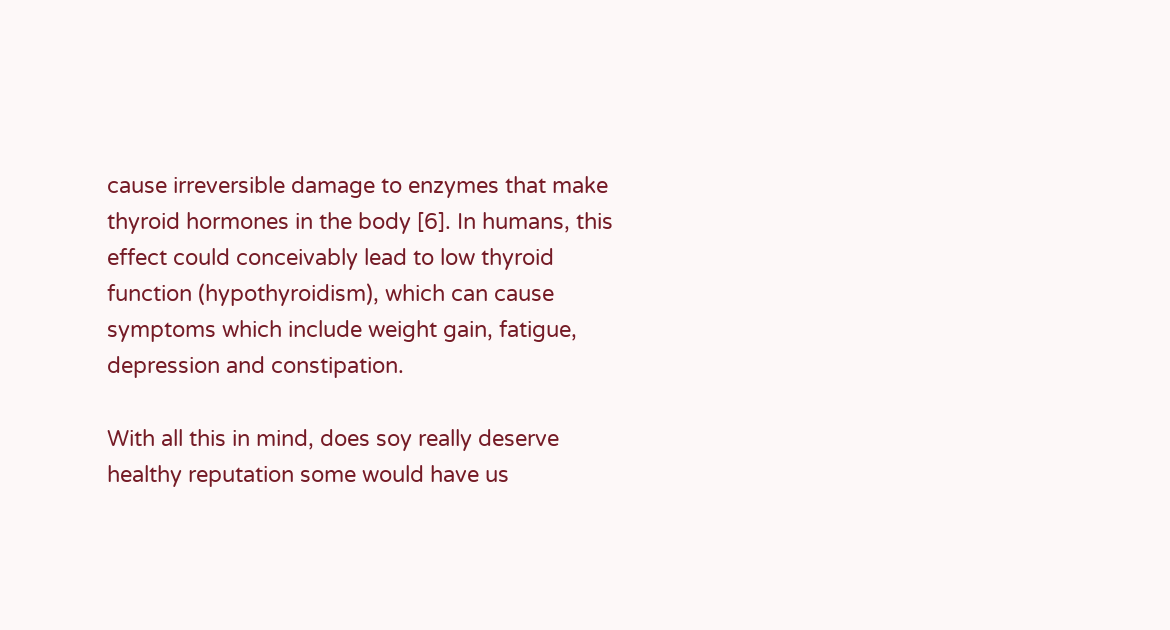cause irreversible damage to enzymes that make thyroid hormones in the body [6]. In humans, this effect could conceivably lead to low thyroid function (hypothyroidism), which can cause symptoms which include weight gain, fatigue, depression and constipation.

With all this in mind, does soy really deserve healthy reputation some would have us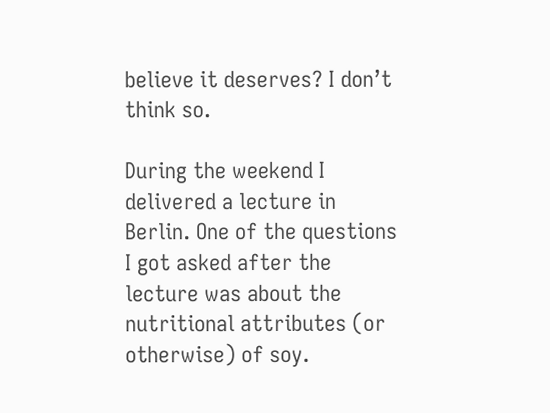believe it deserves? I don’t think so.

During the weekend I delivered a lecture in Berlin. One of the questions I got asked after the lecture was about the nutritional attributes (or otherwise) of soy.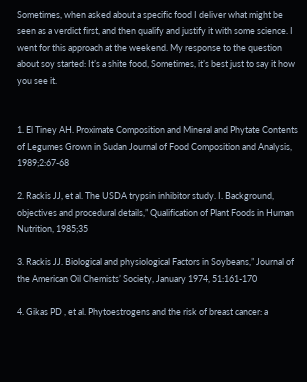Sometimes, when asked about a specific food I deliver what might be seen as a verdict first, and then qualify and justify it with some science. I went for this approach at the weekend. My response to the question about soy started: It’s a shite food, Sometimes, it’s best just to say it how you see it.


1. El Tiney AH. Proximate Composition and Mineral and Phytate Contents of Legumes Grown in Sudan Journal of Food Composition and Analysis, 1989;2:67-68

2. Rackis JJ, et al. The USDA trypsin inhibitor study. I. Background, objectives and procedural details,” Qualification of Plant Foods in Human Nutrition, 1985;35

3. Rackis JJ. Biological and physiological Factors in Soybeans,” Journal of the American Oil Chemists’ Society, January 1974, 51:161-170

4. Gikas PD , et al. Phytoestrogens and the risk of breast cancer: a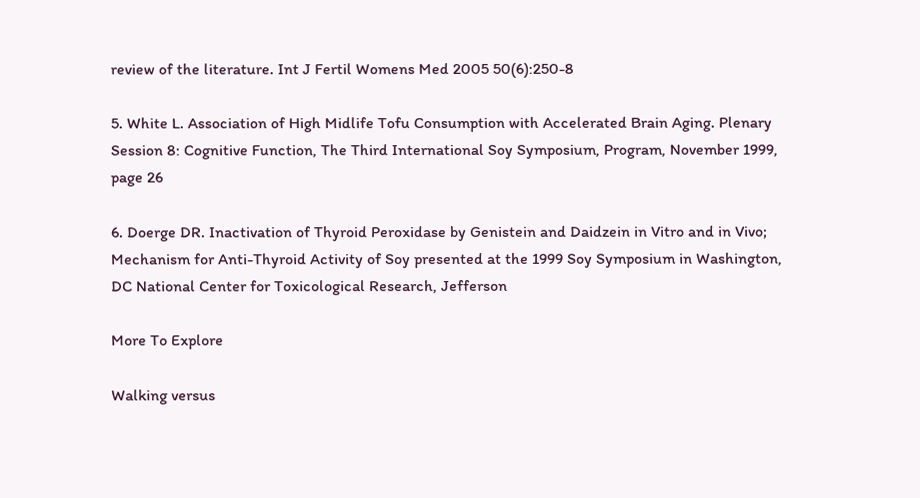review of the literature. Int J Fertil Womens Med 2005 50(6):250-8

5. White L. Association of High Midlife Tofu Consumption with Accelerated Brain Aging. Plenary Session 8: Cognitive Function, The Third International Soy Symposium, Program, November 1999, page 26

6. Doerge DR. Inactivation of Thyroid Peroxidase by Genistein and Daidzein in Vitro and in Vivo; Mechanism for Anti-Thyroid Activity of Soy presented at the 1999 Soy Symposium in Washington, DC National Center for Toxicological Research, Jefferson

More To Explore

Walking versus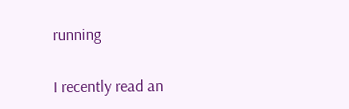running

I recently read an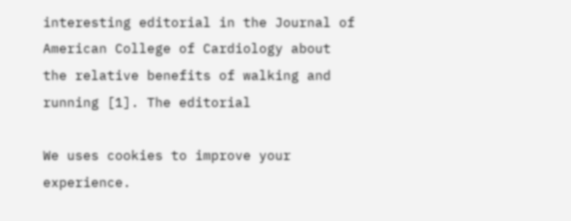interesting editorial in the Journal of American College of Cardiology about the relative benefits of walking and running [1]. The editorial

We uses cookies to improve your experience.